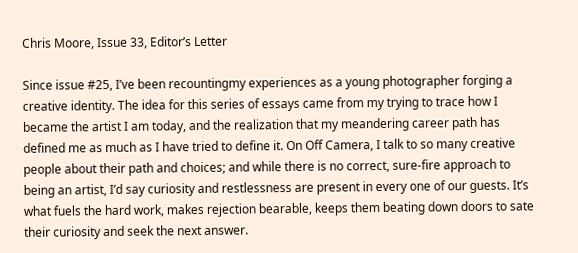Chris Moore, Issue 33, Editor’s Letter

Since issue #25, I’ve been recountingmy experiences as a young photographer forging a creative identity. The idea for this series of essays came from my trying to trace how I became the artist I am today, and the realization that my meandering career path has defined me as much as I have tried to define it. On Off Camera, I talk to so many creative people about their path and choices; and while there is no correct, sure-fire approach to being an artist, I’d say curiosity and restlessness are present in every one of our guests. It’s what fuels the hard work, makes rejection bearable, keeps them beating down doors to sate their curiosity and seek the next answer.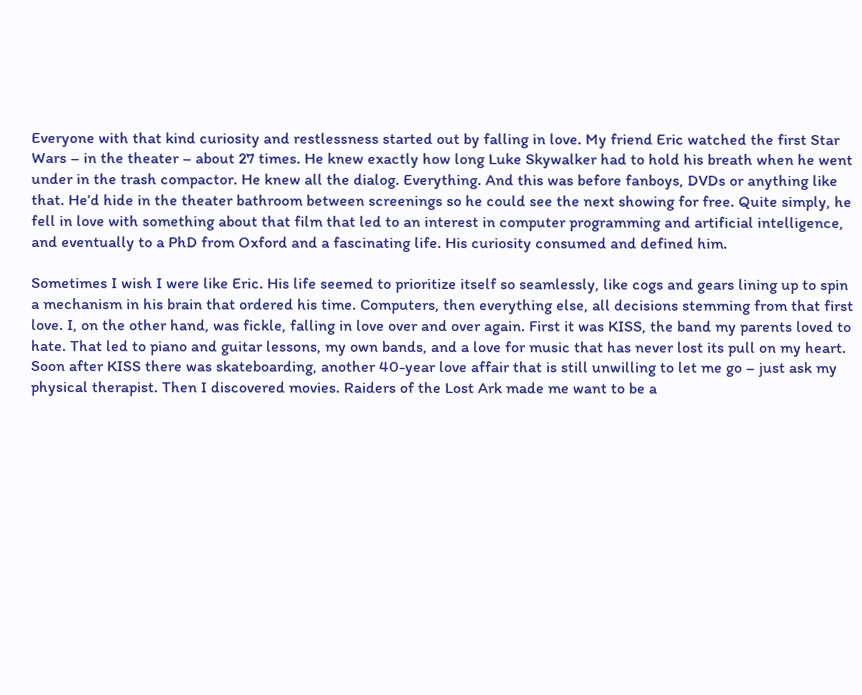Everyone with that kind curiosity and restlessness started out by falling in love. My friend Eric watched the first Star Wars – in the theater – about 27 times. He knew exactly how long Luke Skywalker had to hold his breath when he went under in the trash compactor. He knew all the dialog. Everything. And this was before fanboys, DVDs or anything like that. He’d hide in the theater bathroom between screenings so he could see the next showing for free. Quite simply, he fell in love with something about that film that led to an interest in computer programming and artificial intelligence, and eventually to a PhD from Oxford and a fascinating life. His curiosity consumed and defined him.

Sometimes I wish I were like Eric. His life seemed to prioritize itself so seamlessly, like cogs and gears lining up to spin a mechanism in his brain that ordered his time. Computers, then everything else, all decisions stemming from that first love. I, on the other hand, was fickle, falling in love over and over again. First it was KISS, the band my parents loved to hate. That led to piano and guitar lessons, my own bands, and a love for music that has never lost its pull on my heart. Soon after KISS there was skateboarding, another 40-year love affair that is still unwilling to let me go – just ask my physical therapist. Then I discovered movies. Raiders of the Lost Ark made me want to be a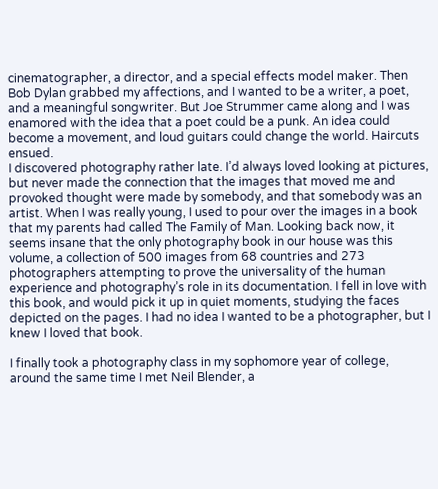cinematographer, a director, and a special effects model maker. Then Bob Dylan grabbed my affections, and I wanted to be a writer, a poet, and a meaningful songwriter. But Joe Strummer came along and I was enamored with the idea that a poet could be a punk. An idea could become a movement, and loud guitars could change the world. Haircuts ensued.
I discovered photography rather late. I’d always loved looking at pictures, but never made the connection that the images that moved me and provoked thought were made by somebody, and that somebody was an artist. When I was really young, I used to pour over the images in a book that my parents had called The Family of Man. Looking back now, it seems insane that the only photography book in our house was this volume, a collection of 500 images from 68 countries and 273 photographers attempting to prove the universality of the human experience and photography’s role in its documentation. I fell in love with this book, and would pick it up in quiet moments, studying the faces depicted on the pages. I had no idea I wanted to be a photographer, but I knew I loved that book.

I finally took a photography class in my sophomore year of college, around the same time I met Neil Blender, a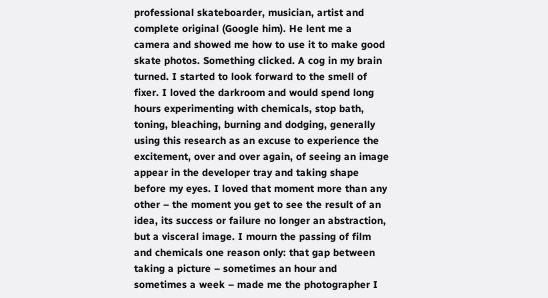professional skateboarder, musician, artist and complete original (Google him). He lent me a camera and showed me how to use it to make good skate photos. Something clicked. A cog in my brain turned. I started to look forward to the smell of fixer. I loved the darkroom and would spend long hours experimenting with chemicals, stop bath, toning, bleaching, burning and dodging, generally using this research as an excuse to experience the excitement, over and over again, of seeing an image appear in the developer tray and taking shape before my eyes. I loved that moment more than any other – the moment you get to see the result of an idea, its success or failure no longer an abstraction, but a visceral image. I mourn the passing of film and chemicals one reason only: that gap between taking a picture – sometimes an hour and sometimes a week – made me the photographer I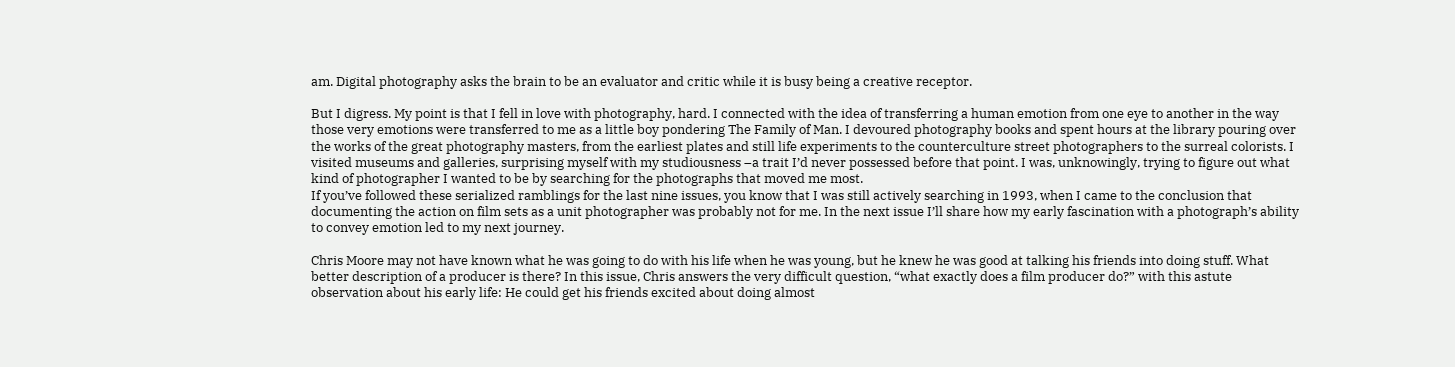am. Digital photography asks the brain to be an evaluator and critic while it is busy being a creative receptor.

But I digress. My point is that I fell in love with photography, hard. I connected with the idea of transferring a human emotion from one eye to another in the way those very emotions were transferred to me as a little boy pondering The Family of Man. I devoured photography books and spent hours at the library pouring over the works of the great photography masters, from the earliest plates and still life experiments to the counterculture street photographers to the surreal colorists. I visited museums and galleries, surprising myself with my studiousness –a trait I’d never possessed before that point. I was, unknowingly, trying to figure out what kind of photographer I wanted to be by searching for the photographs that moved me most.
If you’ve followed these serialized ramblings for the last nine issues, you know that I was still actively searching in 1993, when I came to the conclusion that documenting the action on film sets as a unit photographer was probably not for me. In the next issue I’ll share how my early fascination with a photograph’s ability to convey emotion led to my next journey.

Chris Moore may not have known what he was going to do with his life when he was young, but he knew he was good at talking his friends into doing stuff. What better description of a producer is there? In this issue, Chris answers the very difficult question, “what exactly does a film producer do?” with this astute observation about his early life: He could get his friends excited about doing almost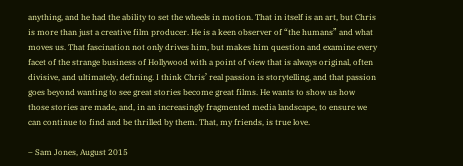anything, and he had the ability to set the wheels in motion. That in itself is an art, but Chris is more than just a creative film producer. He is a keen observer of “the humans” and what moves us. That fascination not only drives him, but makes him question and examine every facet of the strange business of Hollywood with a point of view that is always original, often divisive, and ultimately, defining. I think Chris’ real passion is storytelling, and that passion goes beyond wanting to see great stories become great films. He wants to show us how those stories are made, and, in an increasingly fragmented media landscape, to ensure we can continue to find and be thrilled by them. That, my friends, is true love.

– Sam Jones, August 2015